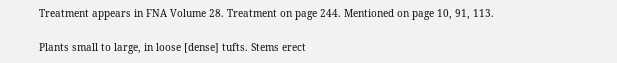Treatment appears in FNA Volume 28. Treatment on page 244. Mentioned on page 10, 91, 113.

Plants small to large, in loose [dense] tufts. Stems erect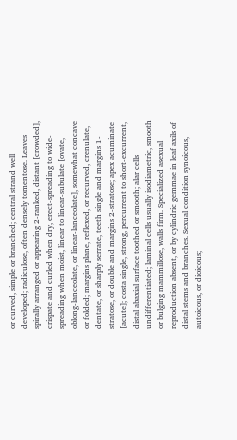or curved, simple or branched; central strand well developed; radiculose, often densely tomentose. Leaves spirally arranged or appearing 2-ranked, distant [crowded], crispate and curled when dry, erect-spreading to wide-spreading when moist, linear to linear-subulate [ovate, oblong-lanceolate, or linear-lanceolate], somewhat concave or folded; margins plane, reflexed, or recurved, crenulate, dentate, or sharply serrate, teeth single and margins 1-stratose, or double and margins 2-stratose; apex acuminate [acute]; costa single, strong, percurrent to short-excurrent, distal abaxial surface toothed or smooth; alar cells undifferentiated; laminal cells usually isodiametric, smooth or bulging mammillose, walls firm. Specialized asexual reproduction absent, or by cylindric gemmae in leaf axils of distal stems and branches. Sexual condition synoicous, autoicous, or dioicous;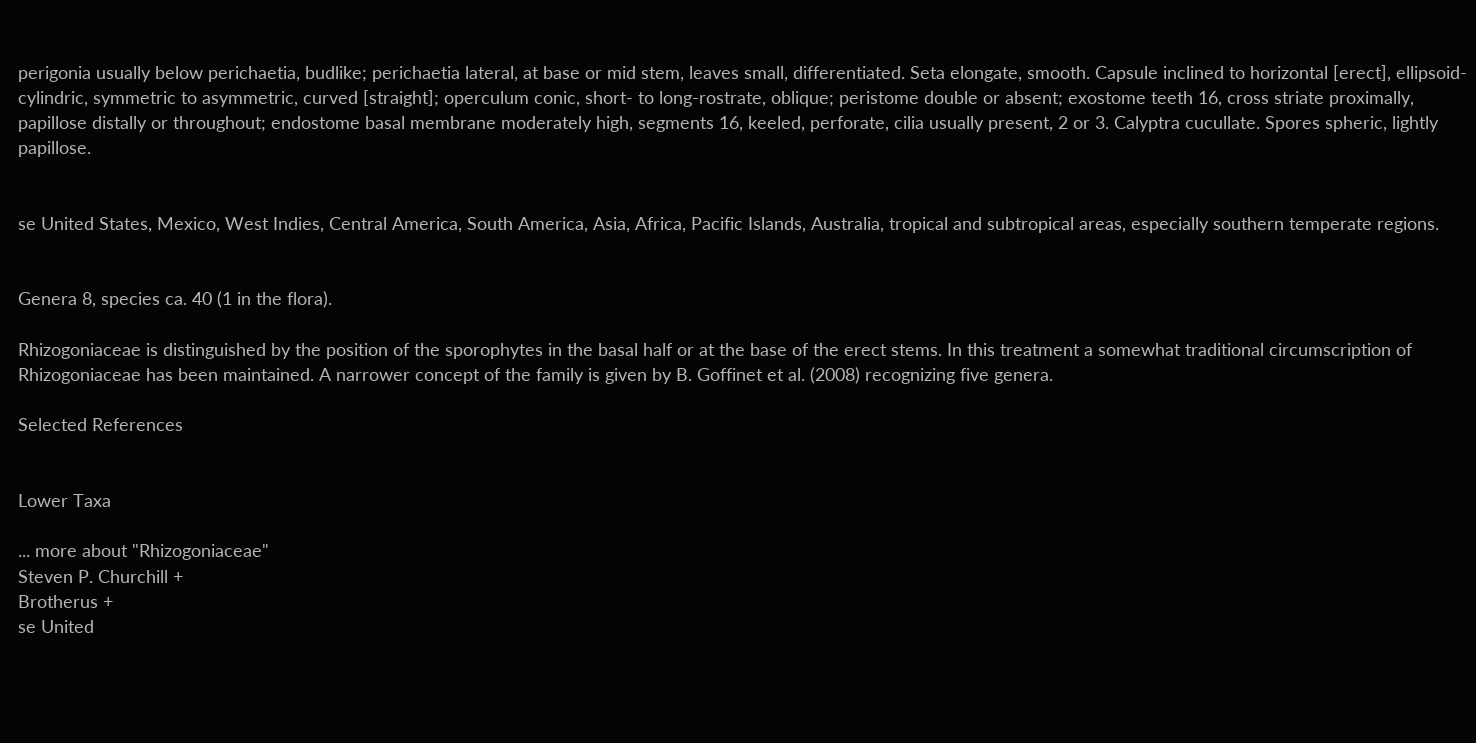perigonia usually below perichaetia, budlike; perichaetia lateral, at base or mid stem, leaves small, differentiated. Seta elongate, smooth. Capsule inclined to horizontal [erect], ellipsoid-cylindric, symmetric to asymmetric, curved [straight]; operculum conic, short- to long-rostrate, oblique; peristome double or absent; exostome teeth 16, cross striate proximally, papillose distally or throughout; endostome basal membrane moderately high, segments 16, keeled, perforate, cilia usually present, 2 or 3. Calyptra cucullate. Spores spheric, lightly papillose.


se United States, Mexico, West Indies, Central America, South America, Asia, Africa, Pacific Islands, Australia, tropical and subtropical areas, especially southern temperate regions.


Genera 8, species ca. 40 (1 in the flora).

Rhizogoniaceae is distinguished by the position of the sporophytes in the basal half or at the base of the erect stems. In this treatment a somewhat traditional circumscription of Rhizogoniaceae has been maintained. A narrower concept of the family is given by B. Goffinet et al. (2008) recognizing five genera.

Selected References


Lower Taxa

... more about "Rhizogoniaceae"
Steven P. Churchill +
Brotherus +
se United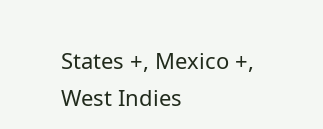States +, Mexico +, West Indies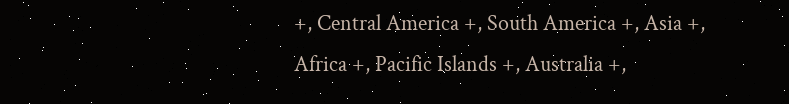+, Central America +, South America +, Asia +, Africa +, Pacific Islands +, Australia +,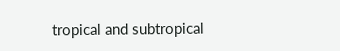tropical and subtropical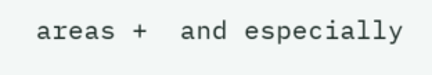areas +  and especially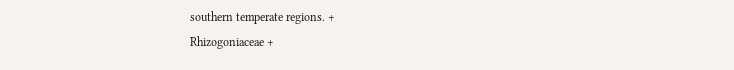southern temperate regions. +
Rhizogoniaceae +